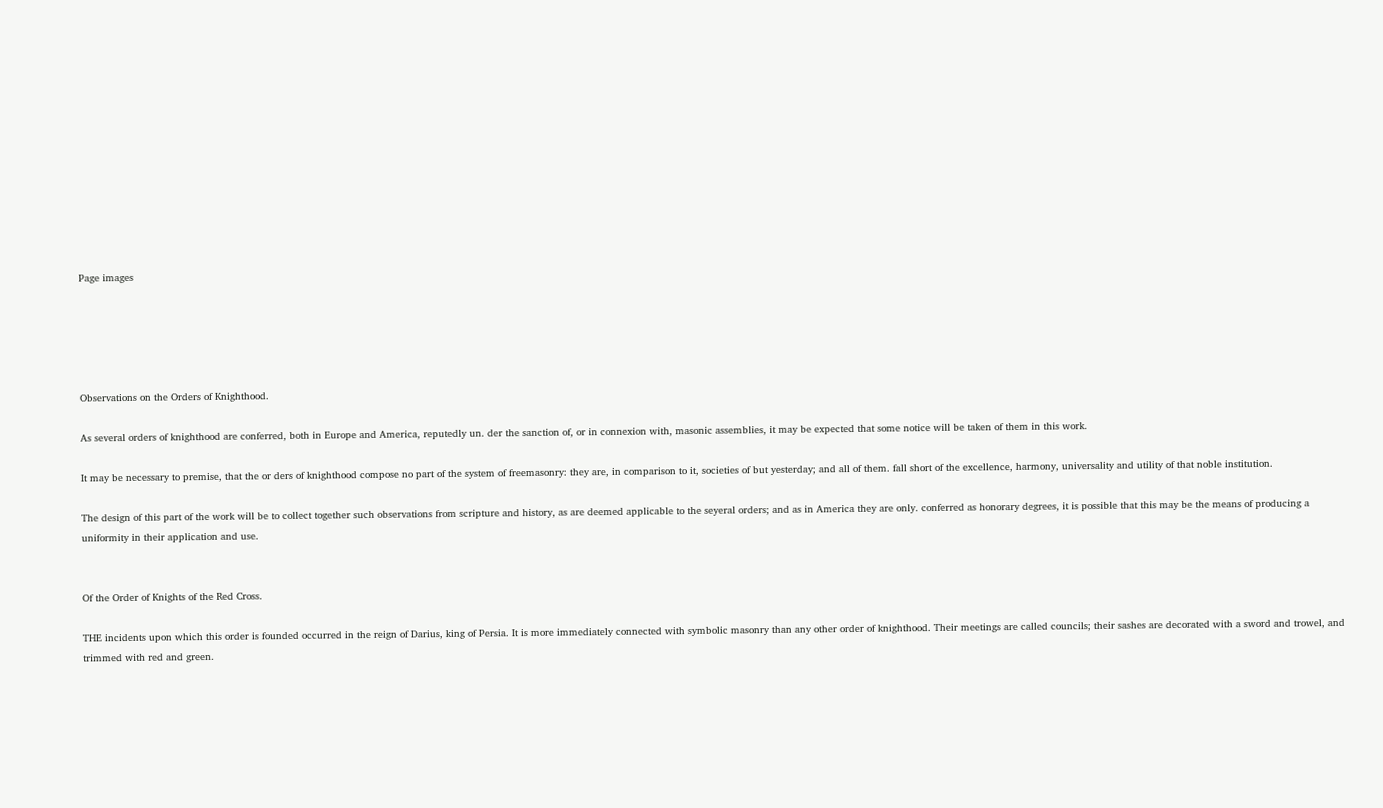Page images





Observations on the Orders of Knighthood.

As several orders of knighthood are conferred, both in Europe and America, reputedly un. der the sanction of, or in connexion with, masonic assemblies, it may be expected that some notice will be taken of them in this work.

It may be necessary to premise, that the or ders of knighthood compose no part of the system of freemasonry: they are, in comparison to it, societies of but yesterday; and all of them. fall short of the excellence, harmony, universality and utility of that noble institution.

The design of this part of the work will be to collect together such observations from scripture and history, as are deemed applicable to the seyeral orders; and as in America they are only. conferred as honorary degrees, it is possible that this may be the means of producing a uniformity in their application and use.


Of the Order of Knights of the Red Cross.

THE incidents upon which this order is founded occurred in the reign of Darius, king of Persia. It is more immediately connected with symbolic masonry than any other order of knighthood. Their meetings are called councils; their sashes are decorated with a sword and trowel, and trimmed with red and green.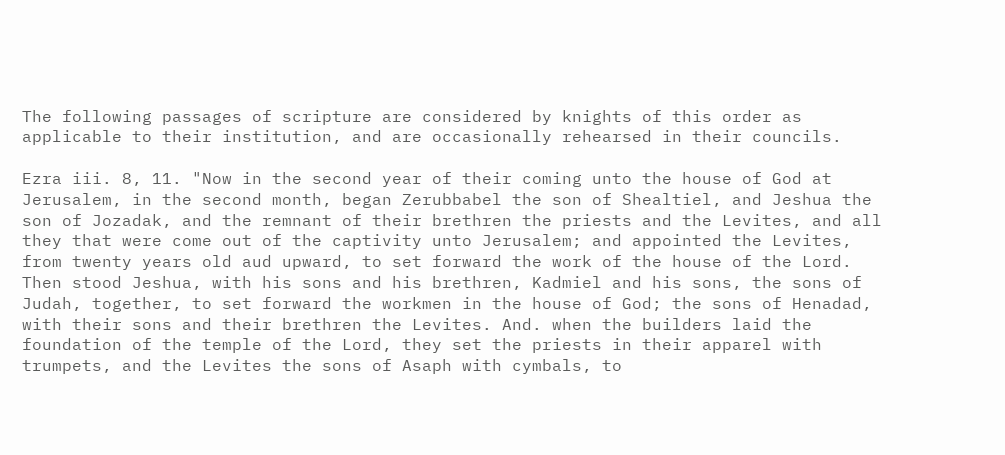The following passages of scripture are considered by knights of this order as applicable to their institution, and are occasionally rehearsed in their councils.

Ezra iii. 8, 11. "Now in the second year of their coming unto the house of God at Jerusalem, in the second month, began Zerubbabel the son of Shealtiel, and Jeshua the son of Jozadak, and the remnant of their brethren the priests and the Levites, and all they that were come out of the captivity unto Jerusalem; and appointed the Levites, from twenty years old aud upward, to set forward the work of the house of the Lord. Then stood Jeshua, with his sons and his brethren, Kadmiel and his sons, the sons of Judah, together, to set forward the workmen in the house of God; the sons of Henadad, with their sons and their brethren the Levites. And. when the builders laid the foundation of the temple of the Lord, they set the priests in their apparel with trumpets, and the Levites the sons of Asaph with cymbals, to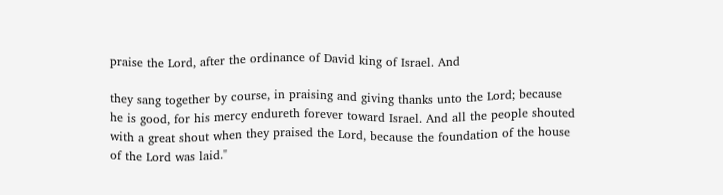praise the Lord, after the ordinance of David king of Israel. And

they sang together by course, in praising and giving thanks unto the Lord; because he is good, for his mercy endureth forever toward Israel. And all the people shouted with a great shout when they praised the Lord, because the foundation of the house of the Lord was laid."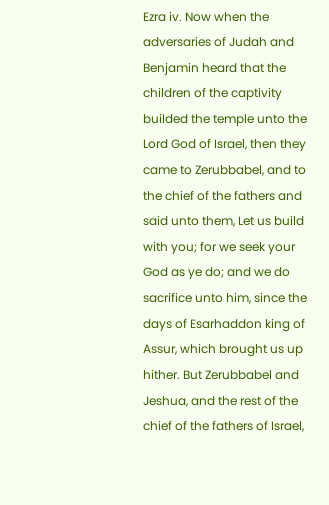Ezra iv. Now when the adversaries of Judah and Benjamin heard that the children of the captivity builded the temple unto the Lord God of Israel, then they came to Zerubbabel, and to the chief of the fathers and said unto them, Let us build with you; for we seek your God as ye do; and we do sacrifice unto him, since the days of Esarhaddon king of Assur, which brought us up hither. But Zerubbabel and Jeshua, and the rest of the chief of the fathers of Israel,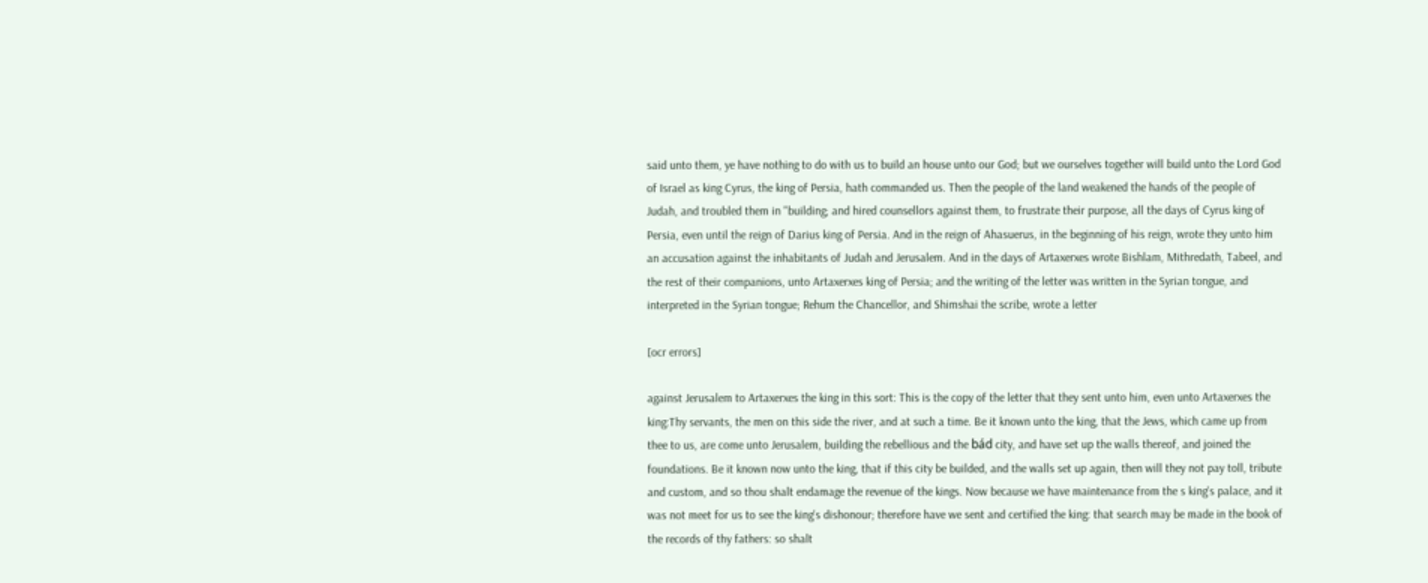said unto them, ye have nothing to do with us to build an house unto our God; but we ourselves together will build unto the Lord God of Israel as king Cyrus, the king of Persia, hath commanded us. Then the people of the land weakened the hands of the people of Judah, and troubled them in "building; and hired counsellors against them, to frustrate their purpose, all the days of Cyrus king of Persia, even until the reign of Darius king of Persia. And in the reign of Ahasuerus, in the beginning of his reign, wrote they unto him an accusation against the inhabitants of Judah and Jerusalem. And in the days of Artaxerxes wrote Bishlam, Mithredath, Tabeel, and the rest of their companions, unto Artaxerxes king of Persia; and the writing of the letter was written in the Syrian tongue, and interpreted in the Syrian tongue; Rehum the Chancellor, and Shimshai the scribe, wrote a letter

[ocr errors]

against Jerusalem to Artaxerxes the king in this sort: This is the copy of the letter that they sent unto him, even unto Artaxerxes the king:Thy servants, the men on this side the river, and at such a time. Be it known unto the king, that the Jews, which came up from thee to us, are come unto Jerusalem, building the rebellious and the bád city, and have set up the walls thereof, and joined the foundations. Be it known now unto the king, that if this city be builded, and the walls set up again, then will they not pay toll, tribute and custom, and so thou shalt endamage the revenue of the kings. Now because we have maintenance from the s king's palace, and it was not meet for us to see the king's dishonour; therefore have we sent and certified the king: that search may be made in the book of the records of thy fathers: so shalt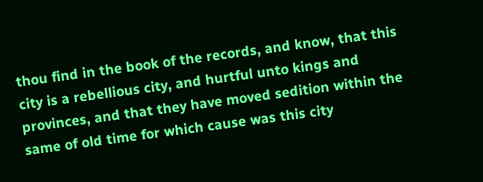thou find in the book of the records, and know, that this city is a rebellious city, and hurtful unto kings and provinces, and that they have moved sedition within the same of old time for which cause was this city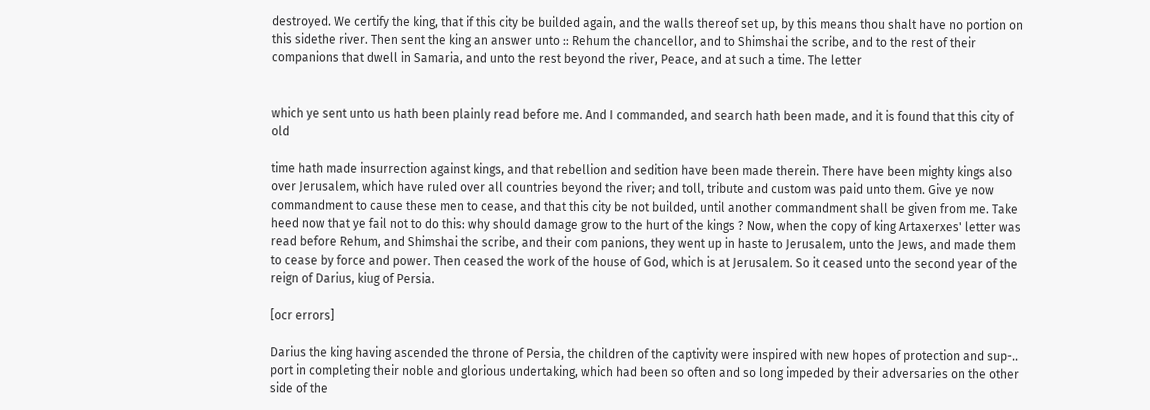destroyed. We certify the king, that if this city be builded again, and the walls thereof set up, by this means thou shalt have no portion on this sidethe river. Then sent the king an answer unto :: Rehum the chancellor, and to Shimshai the scribe, and to the rest of their companions that dwell in Samaria, and unto the rest beyond the river, Peace, and at such a time. The letter


which ye sent unto us hath been plainly read before me. And I commanded, and search hath been made, and it is found that this city of old

time hath made insurrection against kings, and that rebellion and sedition have been made therein. There have been mighty kings also over Jerusalem, which have ruled over all countries beyond the river; and toll, tribute and custom was paid unto them. Give ye now commandment to cause these men to cease, and that this city be not builded, until another commandment shall be given from me. Take heed now that ye fail not to do this: why should damage grow to the hurt of the kings ? Now, when the copy of king Artaxerxes' letter was read before Rehum, and Shimshai the scribe, and their com panions, they went up in haste to Jerusalem, unto the Jews, and made them to cease by force and power. Then ceased the work of the house of God, which is at Jerusalem. So it ceased unto the second year of the reign of Darius, kiug of Persia.

[ocr errors]

Darius the king having ascended the throne of Persia, the children of the captivity were inspired with new hopes of protection and sup-.. port in completing their noble and glorious undertaking, which had been so often and so long impeded by their adversaries on the other side of the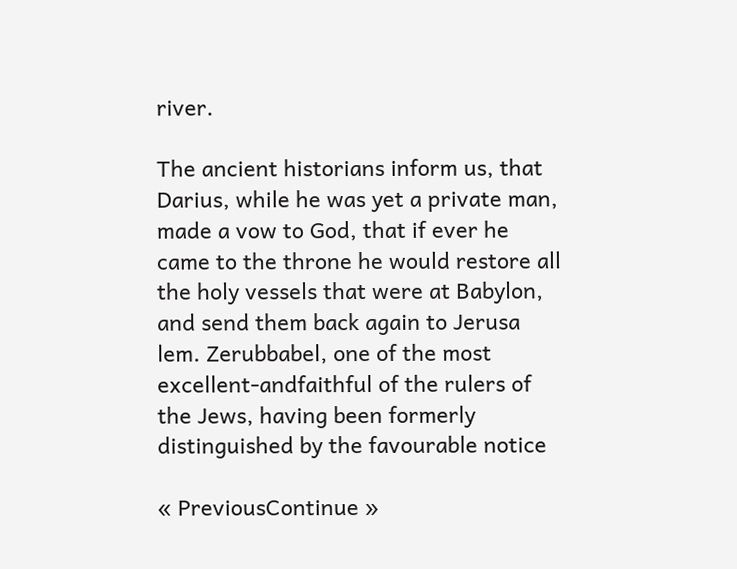river.

The ancient historians inform us, that Darius, while he was yet a private man, made a vow to God, that if ever he came to the throne he would restore all the holy vessels that were at Babylon, and send them back again to Jerusa lem. Zerubbabel, one of the most excellent-andfaithful of the rulers of the Jews, having been formerly distinguished by the favourable notice

« PreviousContinue »